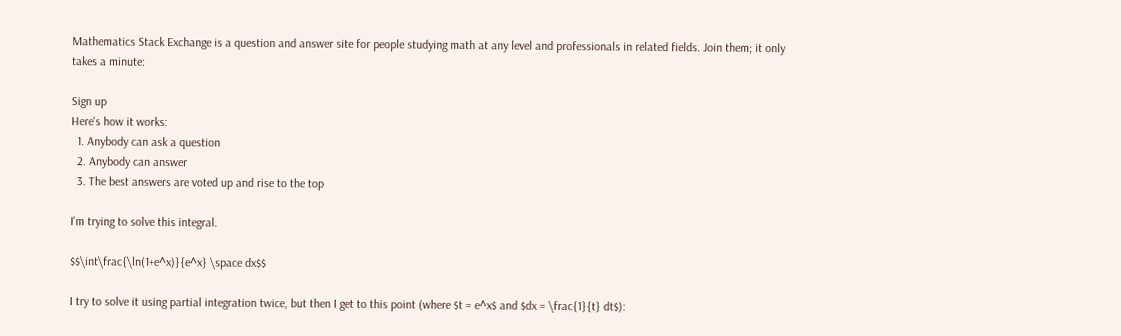Mathematics Stack Exchange is a question and answer site for people studying math at any level and professionals in related fields. Join them; it only takes a minute:

Sign up
Here's how it works:
  1. Anybody can ask a question
  2. Anybody can answer
  3. The best answers are voted up and rise to the top

I'm trying to solve this integral.

$$\int\frac{\ln(1+e^x)}{e^x} \space dx$$

I try to solve it using partial integration twice, but then I get to this point (where $t = e^x$ and $dx = \frac{1}{t} dt$):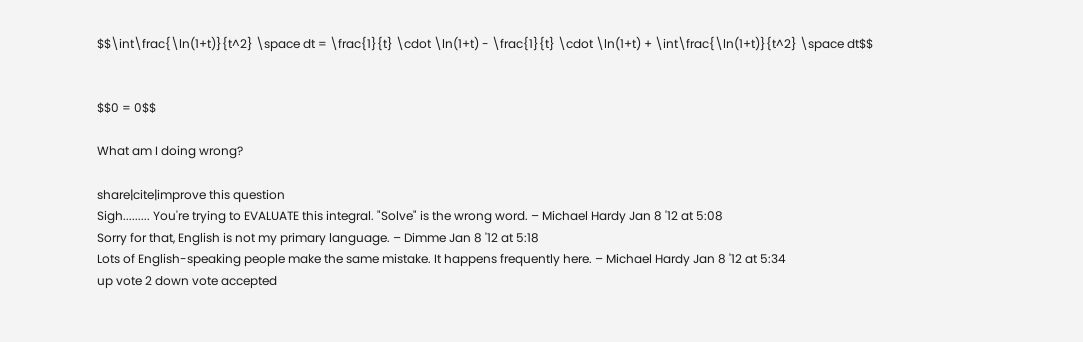$$\int\frac{\ln(1+t)}{t^2} \space dt = \frac{1}{t} \cdot \ln(1+t) - \frac{1}{t} \cdot \ln(1+t) + \int\frac{\ln(1+t)}{t^2} \space dt$$


$$0 = 0$$

What am I doing wrong?

share|cite|improve this question
Sigh......... You're trying to EVALUATE this integral. "Solve" is the wrong word. – Michael Hardy Jan 8 '12 at 5:08
Sorry for that, English is not my primary language. – Dimme Jan 8 '12 at 5:18
Lots of English-speaking people make the same mistake. It happens frequently here. – Michael Hardy Jan 8 '12 at 5:34
up vote 2 down vote accepted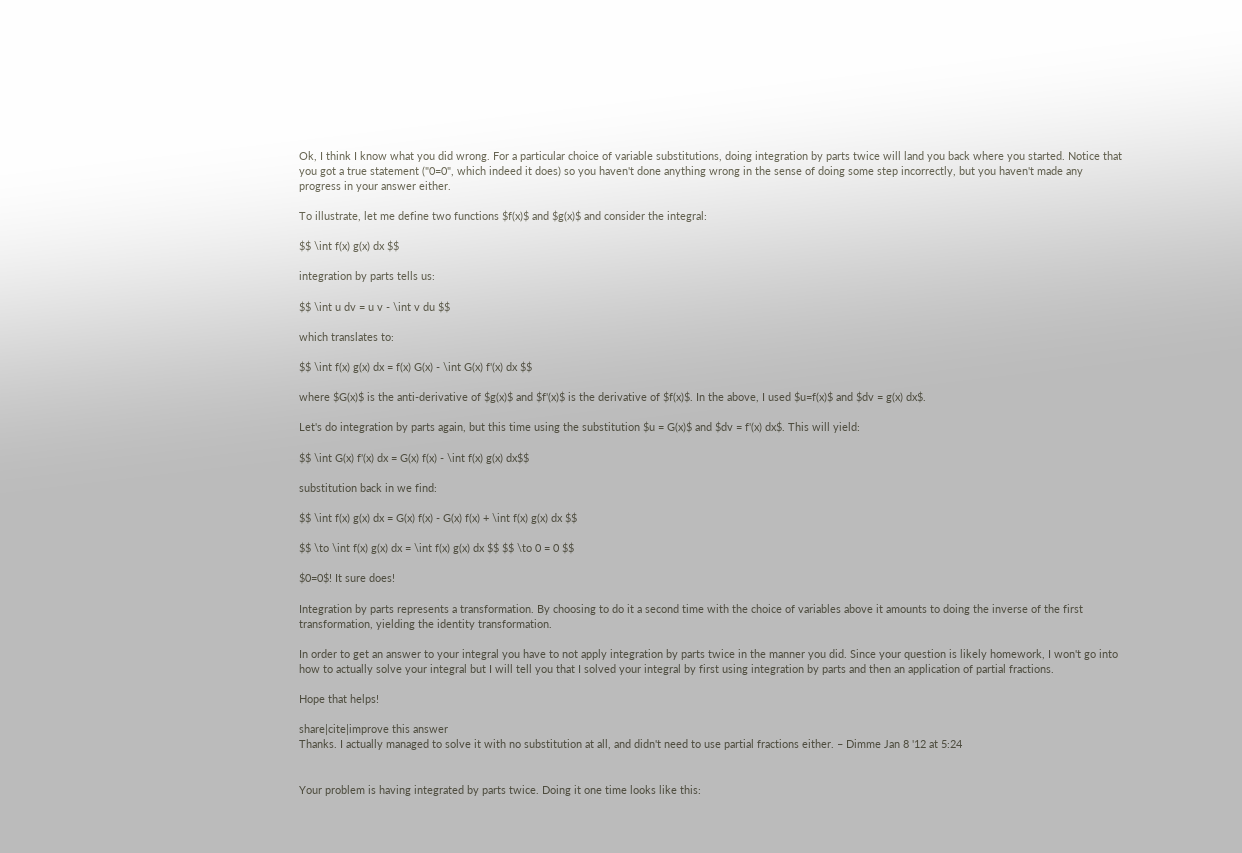Ok, I think I know what you did wrong. For a particular choice of variable substitutions, doing integration by parts twice will land you back where you started. Notice that you got a true statement ("0=0", which indeed it does) so you haven't done anything wrong in the sense of doing some step incorrectly, but you haven't made any progress in your answer either.

To illustrate, let me define two functions $f(x)$ and $g(x)$ and consider the integral:

$$ \int f(x) g(x) dx $$

integration by parts tells us:

$$ \int u dv = u v - \int v du $$

which translates to:

$$ \int f(x) g(x) dx = f(x) G(x) - \int G(x) f'(x) dx $$

where $G(x)$ is the anti-derivative of $g(x)$ and $f'(x)$ is the derivative of $f(x)$. In the above, I used $u=f(x)$ and $dv = g(x) dx$.

Let's do integration by parts again, but this time using the substitution $u = G(x)$ and $dv = f'(x) dx$. This will yield:

$$ \int G(x) f'(x) dx = G(x) f(x) - \int f(x) g(x) dx$$

substitution back in we find:

$$ \int f(x) g(x) dx = G(x) f(x) - G(x) f(x) + \int f(x) g(x) dx $$

$$ \to \int f(x) g(x) dx = \int f(x) g(x) dx $$ $$ \to 0 = 0 $$

$0=0$! It sure does!

Integration by parts represents a transformation. By choosing to do it a second time with the choice of variables above it amounts to doing the inverse of the first transformation, yielding the identity transformation.

In order to get an answer to your integral you have to not apply integration by parts twice in the manner you did. Since your question is likely homework, I won't go into how to actually solve your integral but I will tell you that I solved your integral by first using integration by parts and then an application of partial fractions.

Hope that helps!

share|cite|improve this answer
Thanks. I actually managed to solve it with no substitution at all, and didn't need to use partial fractions either. – Dimme Jan 8 '12 at 5:24


Your problem is having integrated by parts twice. Doing it one time looks like this: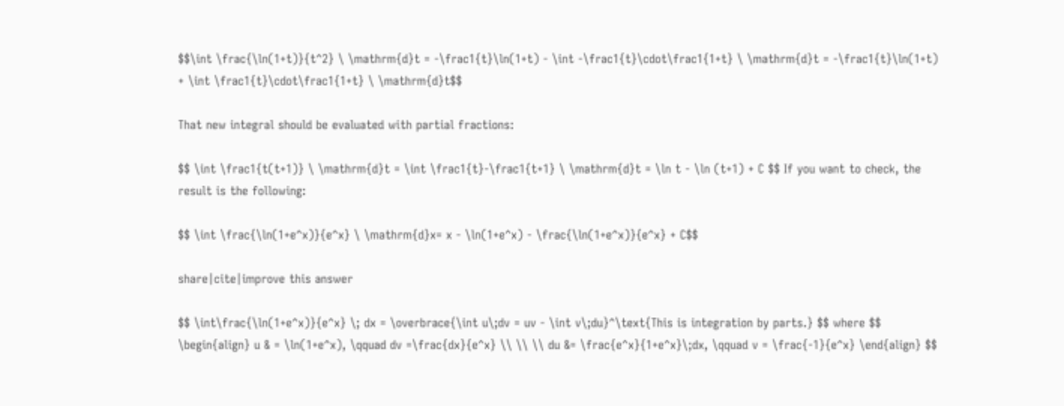$$\int \frac{\ln(1+t)}{t^2} \ \mathrm{d}t = -\frac1{t}\ln(1+t) - \int -\frac1{t}\cdot\frac1{1+t} \ \mathrm{d}t = -\frac1{t}\ln(1+t) + \int \frac1{t}\cdot\frac1{1+t} \ \mathrm{d}t$$

That new integral should be evaluated with partial fractions:

$$ \int \frac1{t(t+1)} \ \mathrm{d}t = \int \frac1{t}-\frac1{t+1} \ \mathrm{d}t = \ln t - \ln (t+1) + C $$ If you want to check, the result is the following:

$$ \int \frac{\ln(1+e^x)}{e^x} \ \mathrm{d}x= x - \ln(1+e^x) - \frac{\ln(1+e^x)}{e^x} + C$$

share|cite|improve this answer

$$ \int\frac{\ln(1+e^x)}{e^x} \; dx = \overbrace{\int u\;dv = uv - \int v\;du}^\text{This is integration by parts.} $$ where $$ \begin{align} u & = \ln(1+e^x), \qquad dv =\frac{dx}{e^x} \\ \\ \\ du &= \frac{e^x}{1+e^x}\;dx, \qquad v = \frac{-1}{e^x} \end{align} $$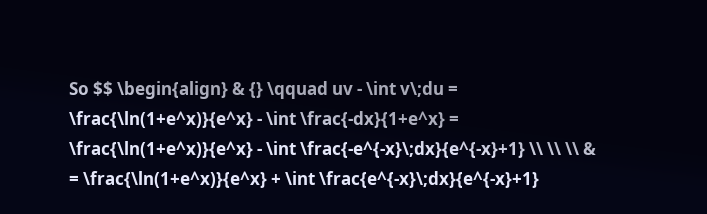So $$ \begin{align} & {} \qquad uv - \int v\;du = \frac{\ln(1+e^x)}{e^x} - \int \frac{-dx}{1+e^x} = \frac{\ln(1+e^x)}{e^x} - \int \frac{-e^{-x}\;dx}{e^{-x}+1} \\ \\ \\ & = \frac{\ln(1+e^x)}{e^x} + \int \frac{e^{-x}\;dx}{e^{-x}+1}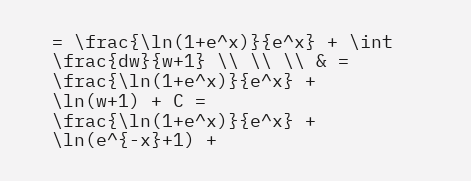= \frac{\ln(1+e^x)}{e^x} + \int \frac{dw}{w+1} \\ \\ \\ & = \frac{\ln(1+e^x)}{e^x} + \ln(w+1) + C = \frac{\ln(1+e^x)}{e^x} + \ln(e^{-x}+1) +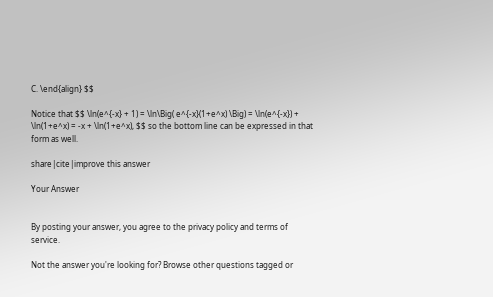C. \end{align} $$

Notice that $$ \ln(e^{-x} + 1) = \ln\Big( e^{-x}(1+e^x) \Big) = \ln(e^{-x}) + \ln(1+e^x) = -x + \ln(1+e^x), $$ so the bottom line can be expressed in that form as well.

share|cite|improve this answer

Your Answer


By posting your answer, you agree to the privacy policy and terms of service.

Not the answer you're looking for? Browse other questions tagged or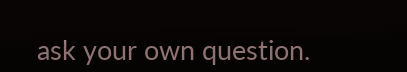ask your own question.